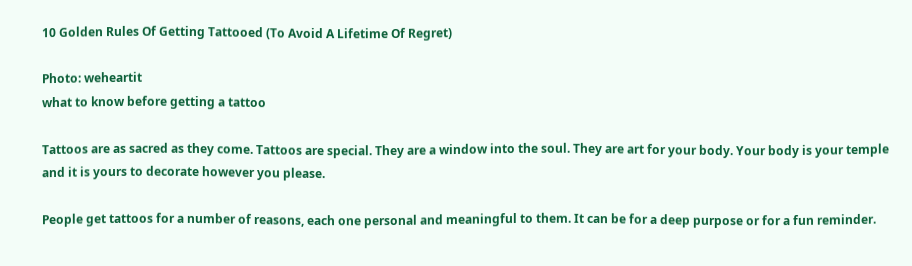10 Golden Rules Of Getting Tattooed (To Avoid A Lifetime Of Regret)

Photo: weheartit
what to know before getting a tattoo

Tattoos are as sacred as they come. Tattoos are special. They are a window into the soul. They are art for your body. Your body is your temple and it is yours to decorate however you please.

People get tattoos for a number of reasons, each one personal and meaningful to them. It can be for a deep purpose or for a fun reminder.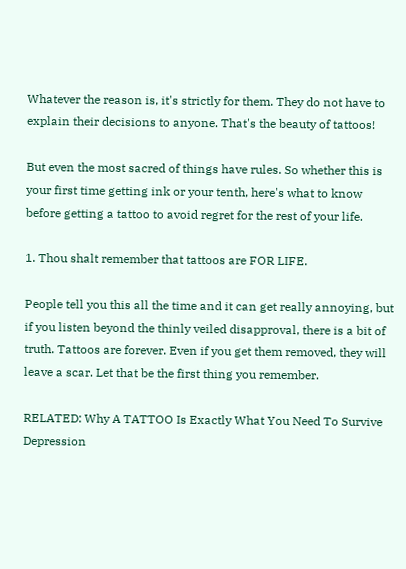Whatever the reason is, it's strictly for them. They do not have to explain their decisions to anyone. That's the beauty of tattoos!

But even the most sacred of things have rules. So whether this is your first time getting ink or your tenth, here's what to know before getting a tattoo to avoid regret for the rest of your life.

1. Thou shalt remember that tattoos are FOR LIFE.

People tell you this all the time and it can get really annoying, but if you listen beyond the thinly veiled disapproval, there is a bit of truth. Tattoos are forever. Even if you get them removed, they will leave a scar. Let that be the first thing you remember.

RELATED: Why A TATTOO Is Exactly What You Need To Survive Depression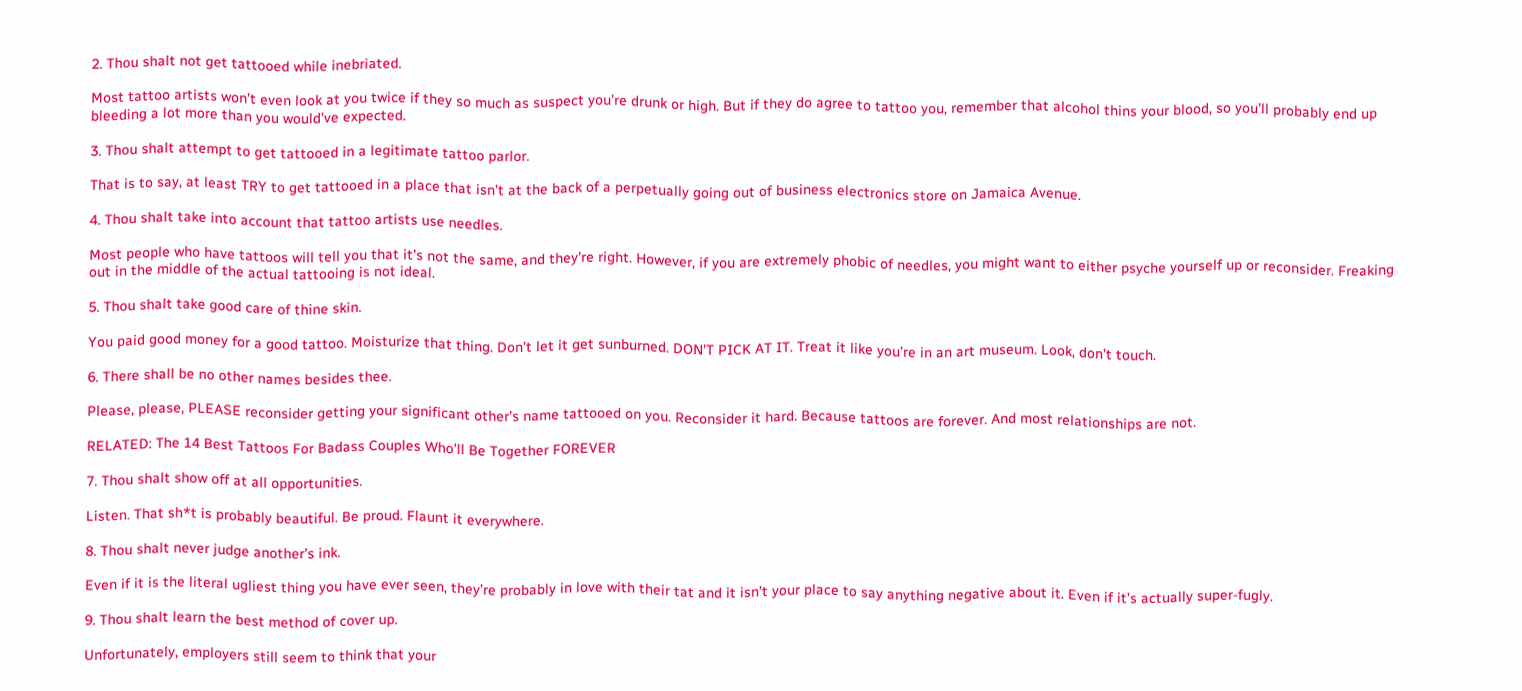2. Thou shalt not get tattooed while inebriated.

Most tattoo artists won’t even look at you twice if they so much as suspect you’re drunk or high. But if they do agree to tattoo you, remember that alcohol thins your blood, so you’ll probably end up bleeding a lot more than you would’ve expected.

3. Thou shalt attempt to get tattooed in a legitimate tattoo parlor.

That is to say, at least TRY to get tattooed in a place that isn’t at the back of a perpetually going out of business electronics store on Jamaica Avenue.

4. Thou shalt take into account that tattoo artists use needles.

Most people who have tattoos will tell you that it's not the same, and they're right. However, if you are extremely phobic of needles, you might want to either psyche yourself up or reconsider. Freaking out in the middle of the actual tattooing is not ideal.

5. Thou shalt take good care of thine skin.

You paid good money for a good tattoo. Moisturize that thing. Don’t let it get sunburned. DON'T PICK AT IT. Treat it like you’re in an art museum. Look, don’t touch.

6. There shall be no other names besides thee.

Please, please, PLEASE reconsider getting your significant other’s name tattooed on you. Reconsider it hard. Because tattoos are forever. And most relationships are not.

RELATED: The 14 Best Tattoos For Badass Couples Who’ll Be Together FOREVER

7. Thou shalt show off at all opportunities.

Listen. That sh*t is probably beautiful. Be proud. Flaunt it everywhere.

8. Thou shalt never judge another’s ink.

Even if it is the literal ugliest thing you have ever seen, they’re probably in love with their tat and it isn’t your place to say anything negative about it. Even if it’s actually super-fugly.

9. Thou shalt learn the best method of cover up.

Unfortunately, employers still seem to think that your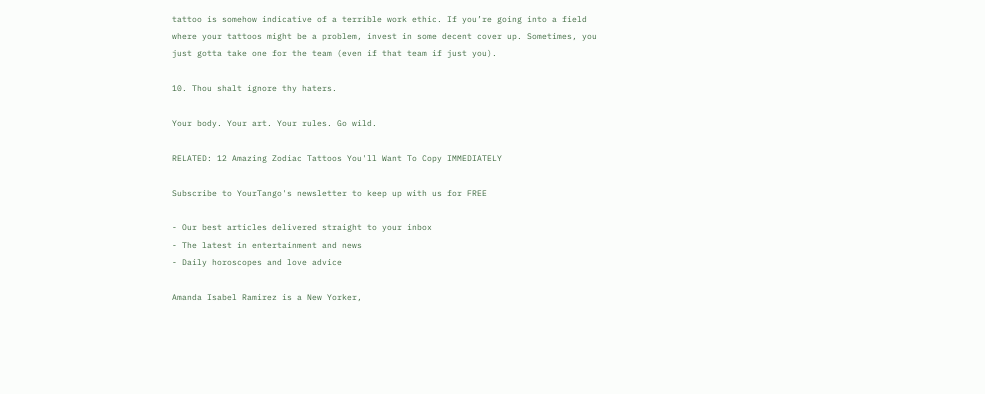tattoo is somehow indicative of a terrible work ethic. If you’re going into a field where your tattoos might be a problem, invest in some decent cover up. Sometimes, you just gotta take one for the team (even if that team if just you).

10. Thou shalt ignore thy haters.

Your body. Your art. Your rules. Go wild.

RELATED: 12 Amazing Zodiac Tattoos You'll Want To Copy IMMEDIATELY

Subscribe to YourTango's newsletter to keep up with us for FREE

- Our best articles delivered straight to your inbox
- The latest in entertainment and news
- Daily horoscopes and love advice

Amanda Isabel Ramirez is a New Yorker,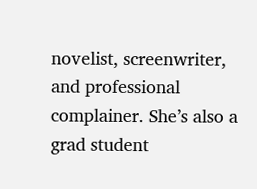novelist, screenwriter, and professional complainer. She’s also a grad student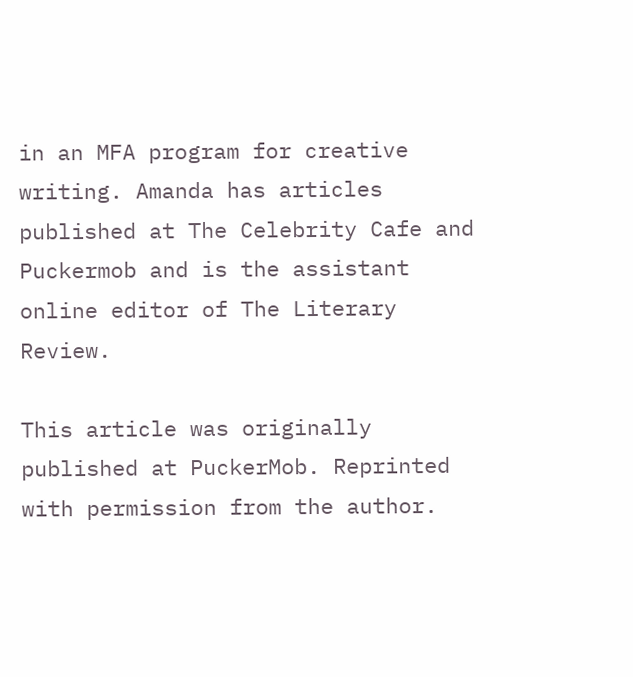in an MFA program for creative writing. Amanda has articles published at The Celebrity Cafe and Puckermob and is the assistant online editor of The Literary Review.

This article was originally published at PuckerMob. Reprinted with permission from the author.